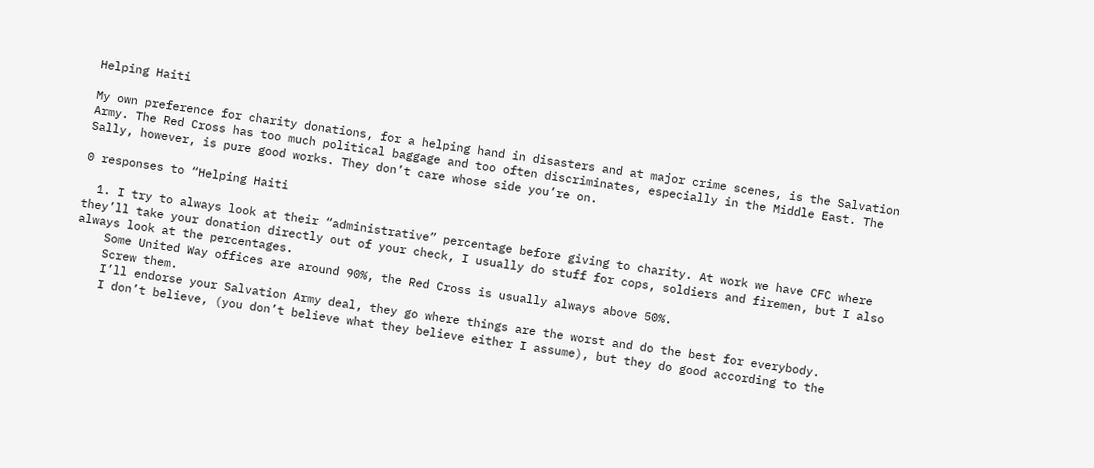Helping Haiti

My own preference for charity donations, for a helping hand in disasters and at major crime scenes, is the Salvation Army. The Red Cross has too much political baggage and too often discriminates, especially in the Middle East. The Sally, however, is pure good works. They don’t care whose side you’re on.

0 responses to “Helping Haiti

  1. I try to always look at their “administrative” percentage before giving to charity. At work we have CFC where they’ll take your donation directly out of your check, I usually do stuff for cops, soldiers and firemen, but I also always look at the percentages.
    Some United Way offices are around 90%, the Red Cross is usually always above 50%.
    Screw them.
    I’ll endorse your Salvation Army deal, they go where things are the worst and do the best for everybody.
    I don’t believe, (you don’t believe what they believe either I assume), but they do good according to the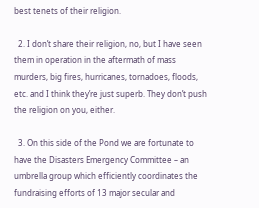best tenets of their religion.

  2. I don’t share their religion, no, but I have seen them in operation in the aftermath of mass murders, big fires, hurricanes, tornadoes, floods, etc. and I think they’re just superb. They don’t push the religion on you, either.

  3. On this side of the Pond we are fortunate to have the Disasters Emergency Committee – an umbrella group which efficiently coordinates the fundraising efforts of 13 major secular and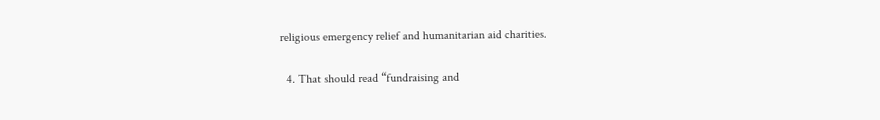religious emergency relief and humanitarian aid charities.

  4. That should read “fundraising and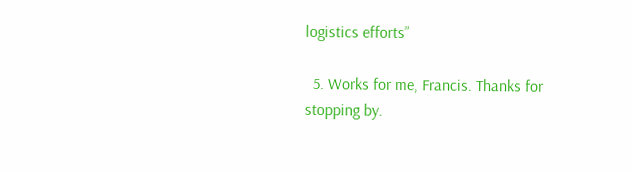logistics efforts”

  5. Works for me, Francis. Thanks for stopping by.